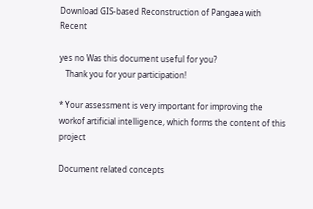Download GIS-based Reconstruction of Pangaea with Recent

yes no Was this document useful for you?
   Thank you for your participation!

* Your assessment is very important for improving the workof artificial intelligence, which forms the content of this project

Document related concepts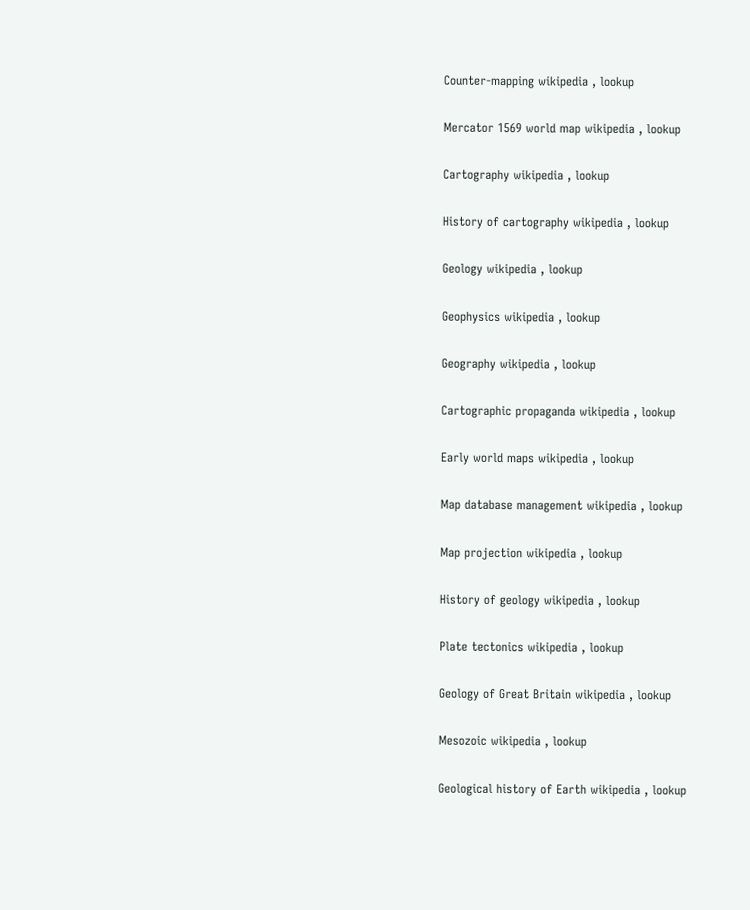Counter-mapping wikipedia , lookup

Mercator 1569 world map wikipedia , lookup

Cartography wikipedia , lookup

History of cartography wikipedia , lookup

Geology wikipedia , lookup

Geophysics wikipedia , lookup

Geography wikipedia , lookup

Cartographic propaganda wikipedia , lookup

Early world maps wikipedia , lookup

Map database management wikipedia , lookup

Map projection wikipedia , lookup

History of geology wikipedia , lookup

Plate tectonics wikipedia , lookup

Geology of Great Britain wikipedia , lookup

Mesozoic wikipedia , lookup

Geological history of Earth wikipedia , lookup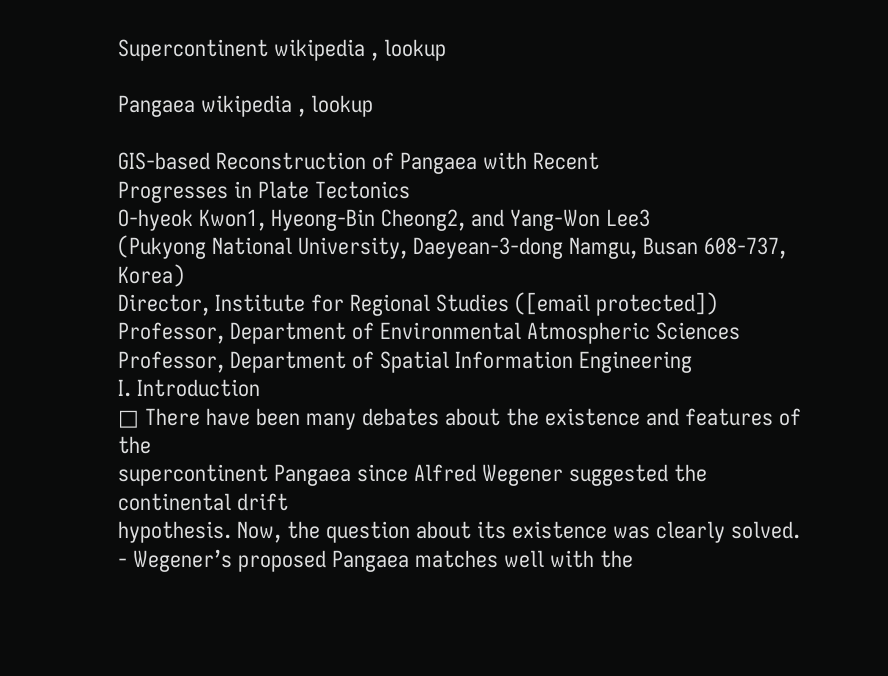Supercontinent wikipedia , lookup

Pangaea wikipedia , lookup

GIS-based Reconstruction of Pangaea with Recent
Progresses in Plate Tectonics
O-hyeok Kwon1, Hyeong-Bin Cheong2, and Yang-Won Lee3
(Pukyong National University, Daeyean-3-dong Namgu, Busan 608-737, Korea)
Director, Institute for Regional Studies ([email protected])
Professor, Department of Environmental Atmospheric Sciences
Professor, Department of Spatial Information Engineering
I. Introduction
□ There have been many debates about the existence and features of the
supercontinent Pangaea since Alfred Wegener suggested the continental drift
hypothesis. Now, the question about its existence was clearly solved.
- Wegener’s proposed Pangaea matches well with the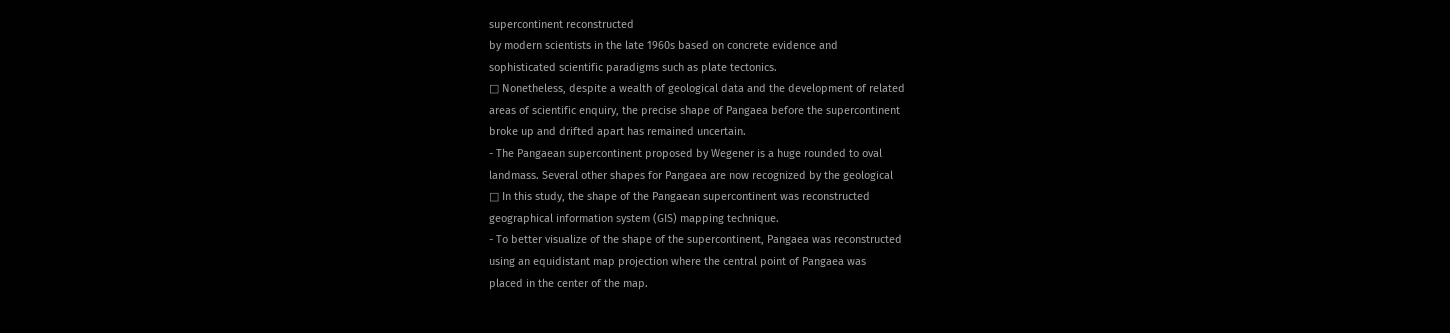supercontinent reconstructed
by modern scientists in the late 1960s based on concrete evidence and
sophisticated scientific paradigms such as plate tectonics.
□ Nonetheless, despite a wealth of geological data and the development of related
areas of scientific enquiry, the precise shape of Pangaea before the supercontinent
broke up and drifted apart has remained uncertain.
- The Pangaean supercontinent proposed by Wegener is a huge rounded to oval
landmass. Several other shapes for Pangaea are now recognized by the geological
□ In this study, the shape of the Pangaean supercontinent was reconstructed
geographical information system (GIS) mapping technique.
- To better visualize of the shape of the supercontinent, Pangaea was reconstructed
using an equidistant map projection where the central point of Pangaea was
placed in the center of the map.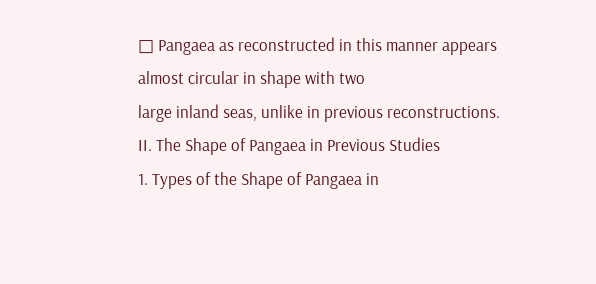□ Pangaea as reconstructed in this manner appears almost circular in shape with two
large inland seas, unlike in previous reconstructions.
II. The Shape of Pangaea in Previous Studies
1. Types of the Shape of Pangaea in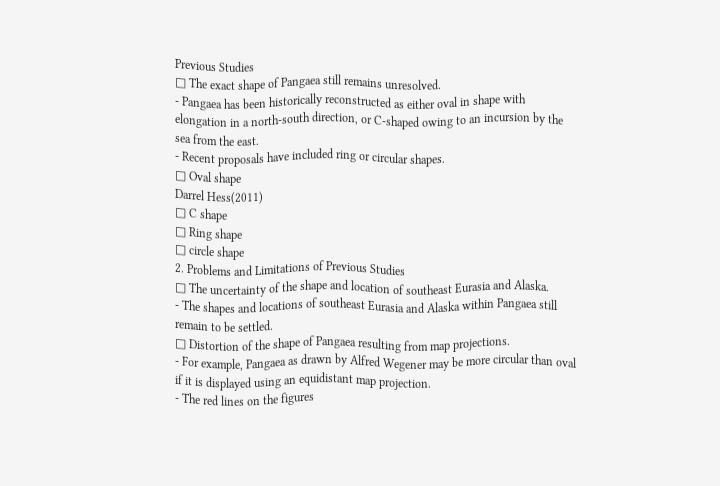Previous Studies
□ The exact shape of Pangaea still remains unresolved.
- Pangaea has been historically reconstructed as either oval in shape with
elongation in a north-south direction, or C-shaped owing to an incursion by the
sea from the east.
- Recent proposals have included ring or circular shapes.
□ Oval shape
Darrel Hess(2011)
□ C shape
□ Ring shape
□ circle shape
2. Problems and Limitations of Previous Studies
□ The uncertainty of the shape and location of southeast Eurasia and Alaska.
- The shapes and locations of southeast Eurasia and Alaska within Pangaea still
remain to be settled.
□ Distortion of the shape of Pangaea resulting from map projections.
- For example, Pangaea as drawn by Alfred Wegener may be more circular than oval
if it is displayed using an equidistant map projection.
- The red lines on the figures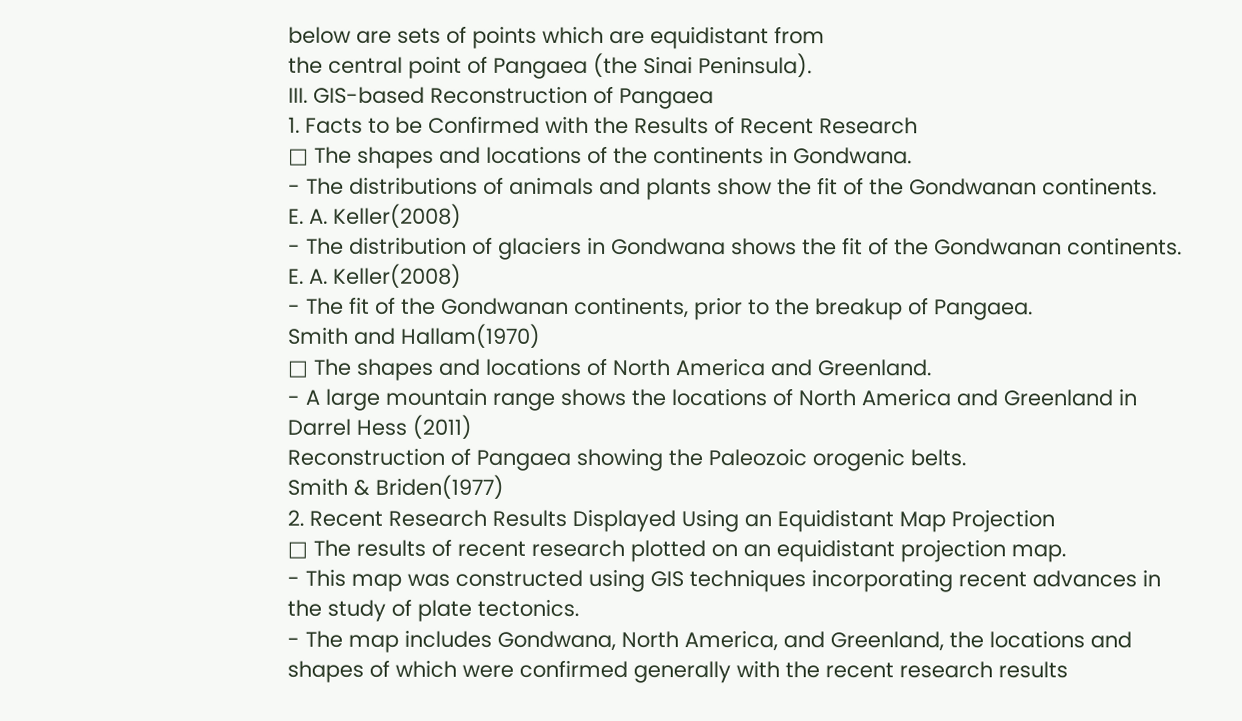below are sets of points which are equidistant from
the central point of Pangaea (the Sinai Peninsula).
III. GIS-based Reconstruction of Pangaea
1. Facts to be Confirmed with the Results of Recent Research
□ The shapes and locations of the continents in Gondwana.
- The distributions of animals and plants show the fit of the Gondwanan continents.
E. A. Keller(2008)
- The distribution of glaciers in Gondwana shows the fit of the Gondwanan continents.
E. A. Keller(2008)
- The fit of the Gondwanan continents, prior to the breakup of Pangaea.
Smith and Hallam(1970)
□ The shapes and locations of North America and Greenland.
- A large mountain range shows the locations of North America and Greenland in
Darrel Hess (2011)
Reconstruction of Pangaea showing the Paleozoic orogenic belts.
Smith & Briden(1977)
2. Recent Research Results Displayed Using an Equidistant Map Projection
□ The results of recent research plotted on an equidistant projection map.
- This map was constructed using GIS techniques incorporating recent advances in
the study of plate tectonics.
- The map includes Gondwana, North America, and Greenland, the locations and
shapes of which were confirmed generally with the recent research results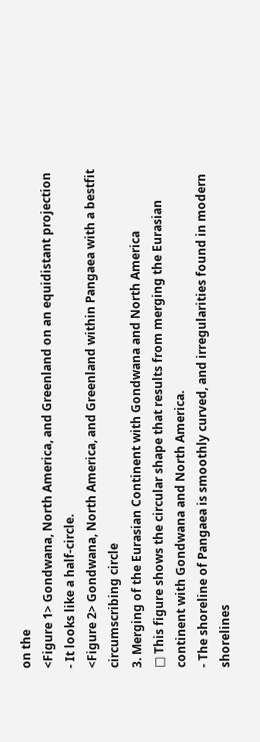on the
<Figure 1> Gondwana, North America, and Greenland on an equidistant projection
- It looks like a half-circle.
<Figure 2> Gondwana, North America, and Greenland within Pangaea with a bestfit circumscribing circle
3. Merging of the Eurasian Continent with Gondwana and North America
□ This figure shows the circular shape that results from merging the Eurasian
continent with Gondwana and North America.
- The shoreline of Pangaea is smoothly curved, and irregularities found in modern
shorelines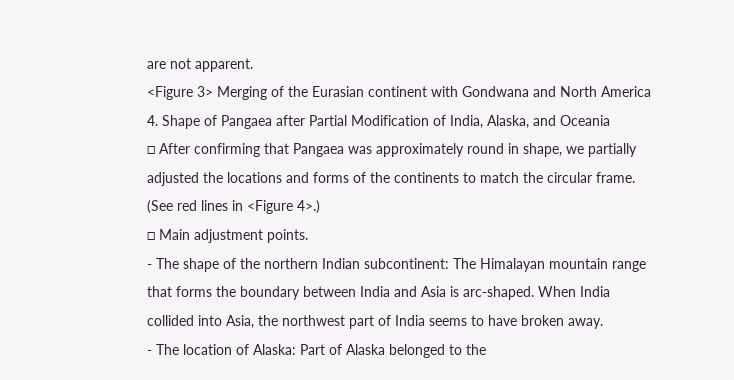are not apparent.
<Figure 3> Merging of the Eurasian continent with Gondwana and North America
4. Shape of Pangaea after Partial Modification of India, Alaska, and Oceania
□ After confirming that Pangaea was approximately round in shape, we partially
adjusted the locations and forms of the continents to match the circular frame.
(See red lines in <Figure 4>.)
□ Main adjustment points.
- The shape of the northern Indian subcontinent: The Himalayan mountain range
that forms the boundary between India and Asia is arc-shaped. When India
collided into Asia, the northwest part of India seems to have broken away.
- The location of Alaska: Part of Alaska belonged to the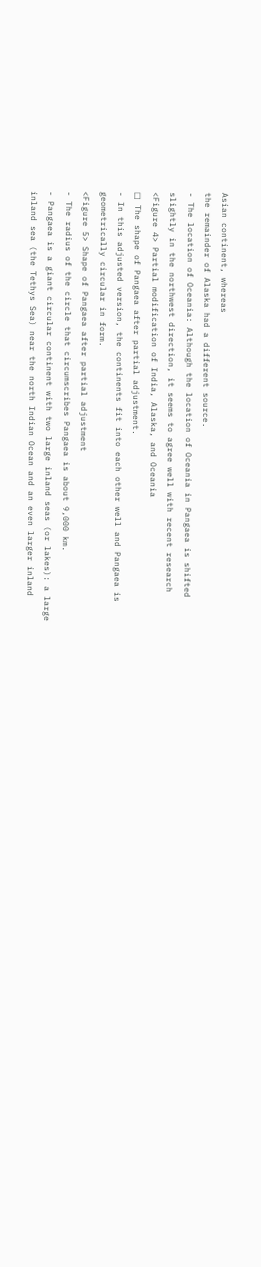Asian continent, whereas
the remainder of Alaska had a different source.
- The location of Oceania: Although the location of Oceania in Pangaea is shifted
slightly in the northwest direction, it seems to agree well with recent research
<Figure 4> Partial modification of India, Alaska, and Oceania
□ The shape of Pangaea after partial adjustment.
- In this adjusted version, the continents fit into each other well and Pangaea is
geometrically circular in form.
<Figure 5> Shape of Pangaea after partial adjustment
- The radius of the circle that circumscribes Pangaea is about 9,000 km.
- Pangaea is a giant circular continent with two large inland seas (or lakes): a large
inland sea (the Tethys Sea) near the north Indian Ocean and an even larger inland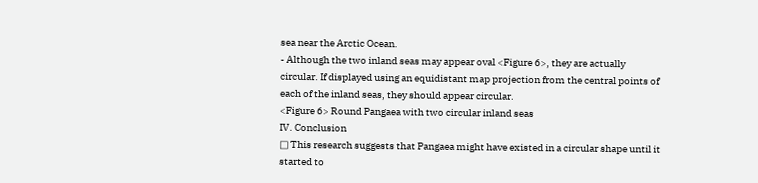sea near the Arctic Ocean.
- Although the two inland seas may appear oval <Figure 6>, they are actually
circular. If displayed using an equidistant map projection from the central points of
each of the inland seas, they should appear circular.
<Figure 6> Round Pangaea with two circular inland seas
IV. Conclusion
□ This research suggests that Pangaea might have existed in a circular shape until it
started to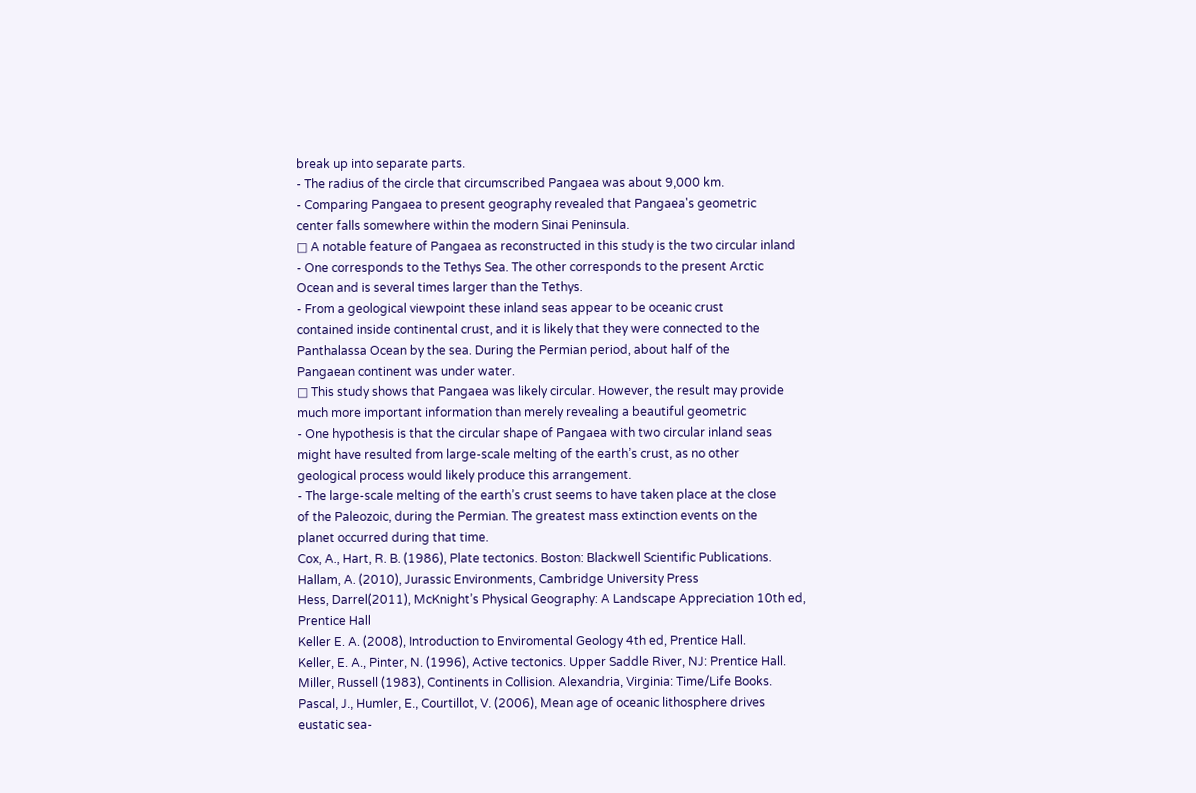break up into separate parts.
- The radius of the circle that circumscribed Pangaea was about 9,000 km.
- Comparing Pangaea to present geography revealed that Pangaea's geometric
center falls somewhere within the modern Sinai Peninsula.
□ A notable feature of Pangaea as reconstructed in this study is the two circular inland
- One corresponds to the Tethys Sea. The other corresponds to the present Arctic
Ocean and is several times larger than the Tethys.
- From a geological viewpoint these inland seas appear to be oceanic crust
contained inside continental crust, and it is likely that they were connected to the
Panthalassa Ocean by the sea. During the Permian period, about half of the
Pangaean continent was under water.
□ This study shows that Pangaea was likely circular. However, the result may provide
much more important information than merely revealing a beautiful geometric
- One hypothesis is that the circular shape of Pangaea with two circular inland seas
might have resulted from large-scale melting of the earth’s crust, as no other
geological process would likely produce this arrangement.
- The large-scale melting of the earth’s crust seems to have taken place at the close
of the Paleozoic, during the Permian. The greatest mass extinction events on the
planet occurred during that time.
Cox, A., Hart, R. B. (1986), Plate tectonics. Boston: Blackwell Scientific Publications.
Hallam, A. (2010), Jurassic Environments, Cambridge University Press
Hess, Darrel(2011), McKnight’s Physical Geography: A Landscape Appreciation 10th ed,
Prentice Hall
Keller E. A. (2008), Introduction to Enviromental Geology 4th ed, Prentice Hall.
Keller, E. A., Pinter, N. (1996), Active tectonics. Upper Saddle River, NJ: Prentice Hall.
Miller, Russell (1983), Continents in Collision. Alexandria, Virginia: Time/Life Books.
Pascal, J., Humler, E., Courtillot, V. (2006), Mean age of oceanic lithosphere drives
eustatic sea-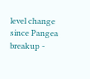level change since Pangea breakup -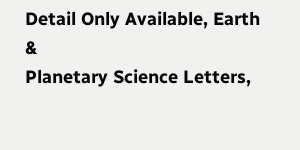Detail Only Available, Earth &
Planetary Science Letters,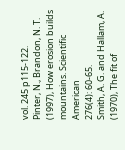vol. 245 p115-122.
Pinter, N., Brandon, N. T. (1997), How erosion builds mountains. Scientific American
276(4): 60-65.
Smith, A. G. and Hallam, A. (1970), The fit of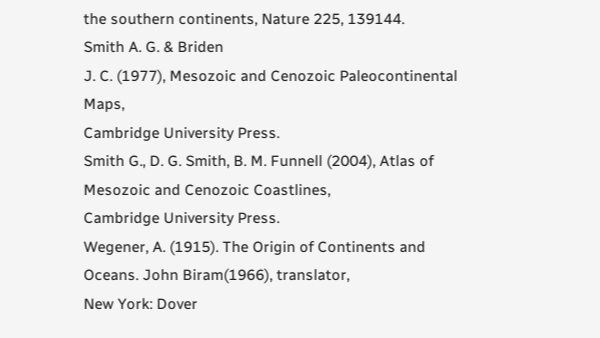the southern continents, Nature 225, 139144.
Smith A. G. & Briden
J. C. (1977), Mesozoic and Cenozoic Paleocontinental Maps,
Cambridge University Press.
Smith G., D. G. Smith, B. M. Funnell (2004), Atlas of Mesozoic and Cenozoic Coastlines,
Cambridge University Press.
Wegener, A. (1915). The Origin of Continents and Oceans. John Biram(1966), translator,
New York: Dover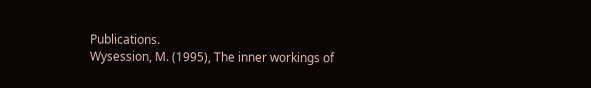Publications.
Wysession, M. (1995), The inner workings of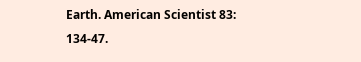Earth. American Scientist 83: 134-47.